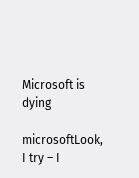Microsoft is dying

microsoftLook, I try – I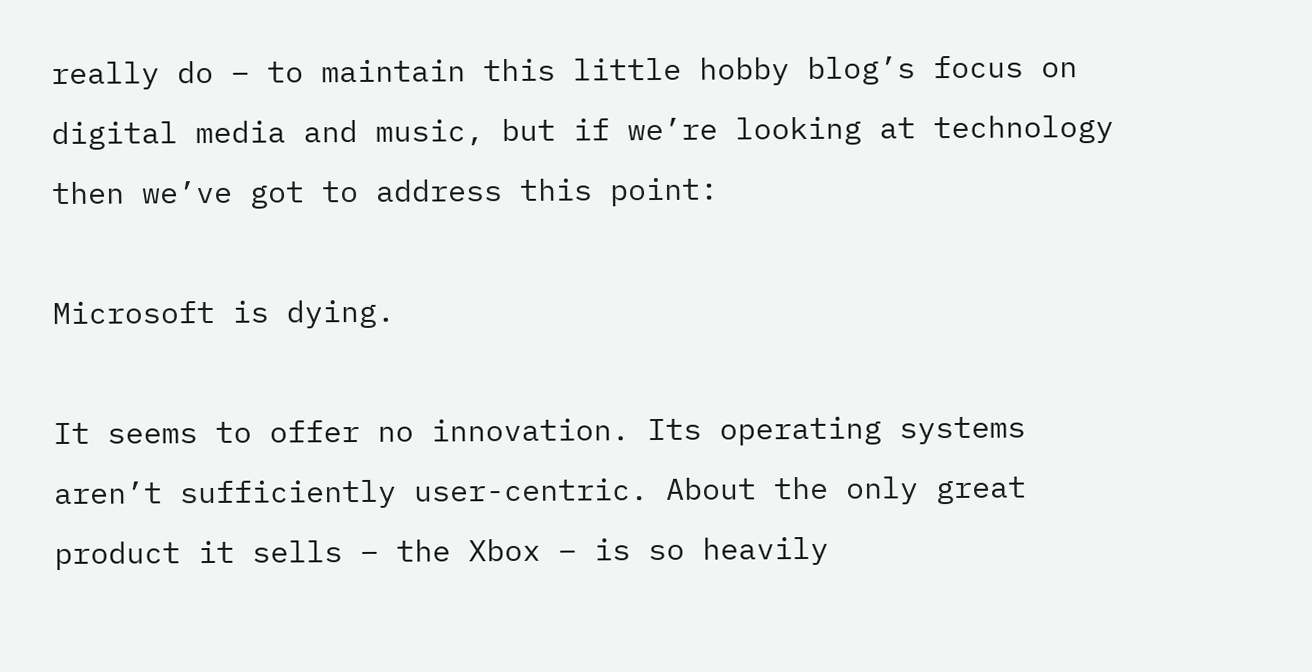really do – to maintain this little hobby blog’s focus on digital media and music, but if we’re looking at technology then we’ve got to address this point:

Microsoft is dying.

It seems to offer no innovation. Its operating systems aren’t sufficiently user-centric. About the only great product it sells – the Xbox – is so heavily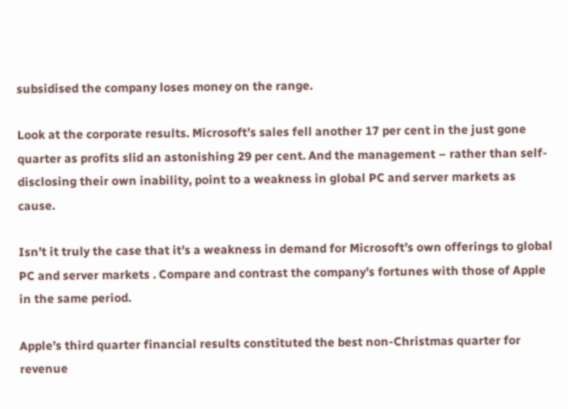subsidised the company loses money on the range.

Look at the corporate results. Microsoft’s sales fell another 17 per cent in the just gone quarter as profits slid an astonishing 29 per cent. And the management – rather than self-disclosing their own inability, point to a weakness in global PC and server markets as cause.

Isn’t it truly the case that it’s a weakness in demand for Microsoft’s own offerings to global PC and server markets . Compare and contrast the company’s fortunes with those of Apple in the same period.

Apple’s third quarter financial results constituted the best non-Christmas quarter for revenue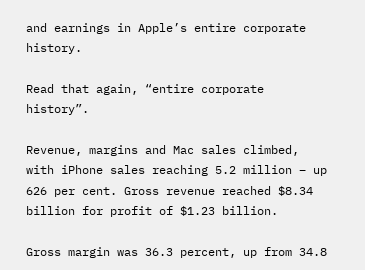and earnings in Apple’s entire corporate history.

Read that again, “entire corporate history”.

Revenue, margins and Mac sales climbed, with iPhone sales reaching 5.2 million – up 626 per cent. Gross revenue reached $8.34 billion for profit of $1.23 billion.

Gross margin was 36.3 percent, up from 34.8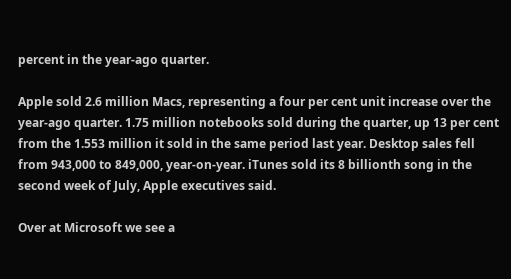percent in the year-ago quarter.

Apple sold 2.6 million Macs, representing a four per cent unit increase over the year-ago quarter. 1.75 million notebooks sold during the quarter, up 13 per cent from the 1.553 million it sold in the same period last year. Desktop sales fell from 943,000 to 849,000, year-on-year. iTunes sold its 8 billionth song in the second week of July, Apple executives said.

Over at Microsoft we see a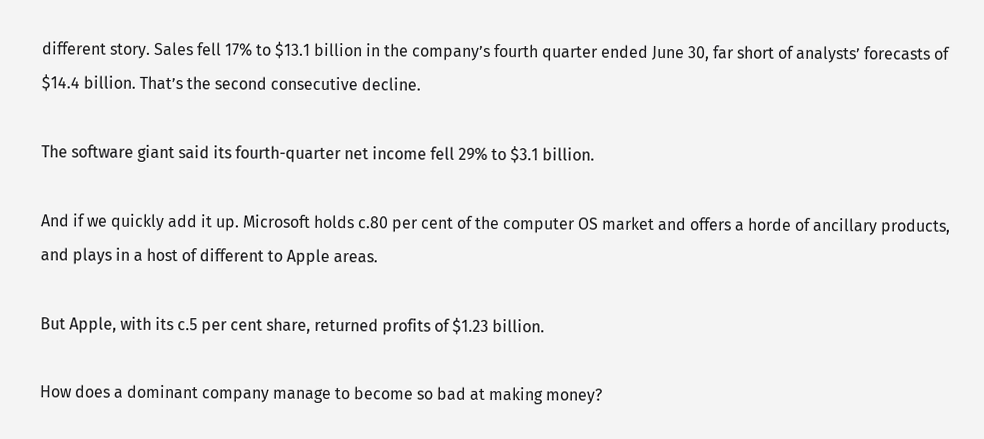different story. Sales fell 17% to $13.1 billion in the company’s fourth quarter ended June 30, far short of analysts’ forecasts of $14.4 billion. That’s the second consecutive decline.

The software giant said its fourth-quarter net income fell 29% to $3.1 billion.

And if we quickly add it up. Microsoft holds c.80 per cent of the computer OS market and offers a horde of ancillary products, and plays in a host of different to Apple areas.

But Apple, with its c.5 per cent share, returned profits of $1.23 billion.

How does a dominant company manage to become so bad at making money?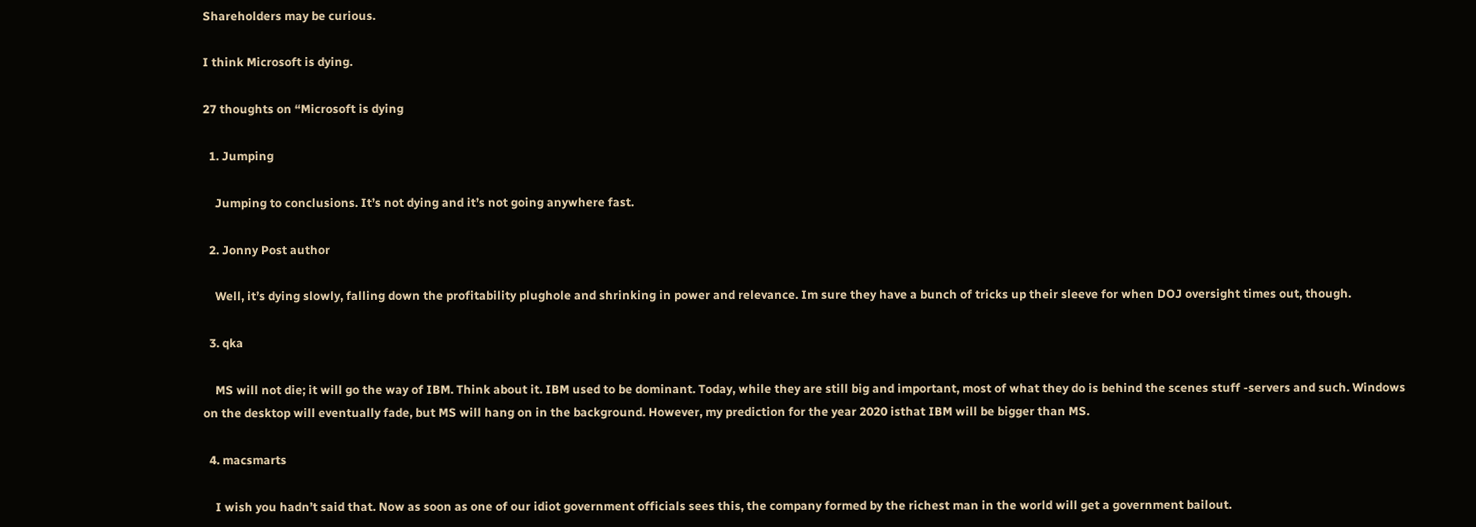Shareholders may be curious.

I think Microsoft is dying.

27 thoughts on “Microsoft is dying

  1. Jumping

    Jumping to conclusions. It’s not dying and it’s not going anywhere fast.

  2. Jonny Post author

    Well, it’s dying slowly, falling down the profitability plughole and shrinking in power and relevance. Im sure they have a bunch of tricks up their sleeve for when DOJ oversight times out, though.

  3. qka

    MS will not die; it will go the way of IBM. Think about it. IBM used to be dominant. Today, while they are still big and important, most of what they do is behind the scenes stuff -servers and such. Windows on the desktop will eventually fade, but MS will hang on in the background. However, my prediction for the year 2020 isthat IBM will be bigger than MS.

  4. macsmarts

    I wish you hadn’t said that. Now as soon as one of our idiot government officials sees this, the company formed by the richest man in the world will get a government bailout.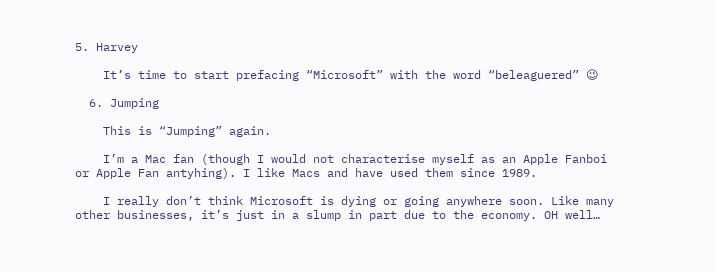5. Harvey

    It’s time to start prefacing “Microsoft” with the word “beleaguered” 😉

  6. Jumping

    This is “Jumping” again.

    I’m a Mac fan (though I would not characterise myself as an Apple Fanboi or Apple Fan antyhing). I like Macs and have used them since 1989.

    I really don’t think Microsoft is dying or going anywhere soon. Like many other businesses, it’s just in a slump in part due to the economy. OH well…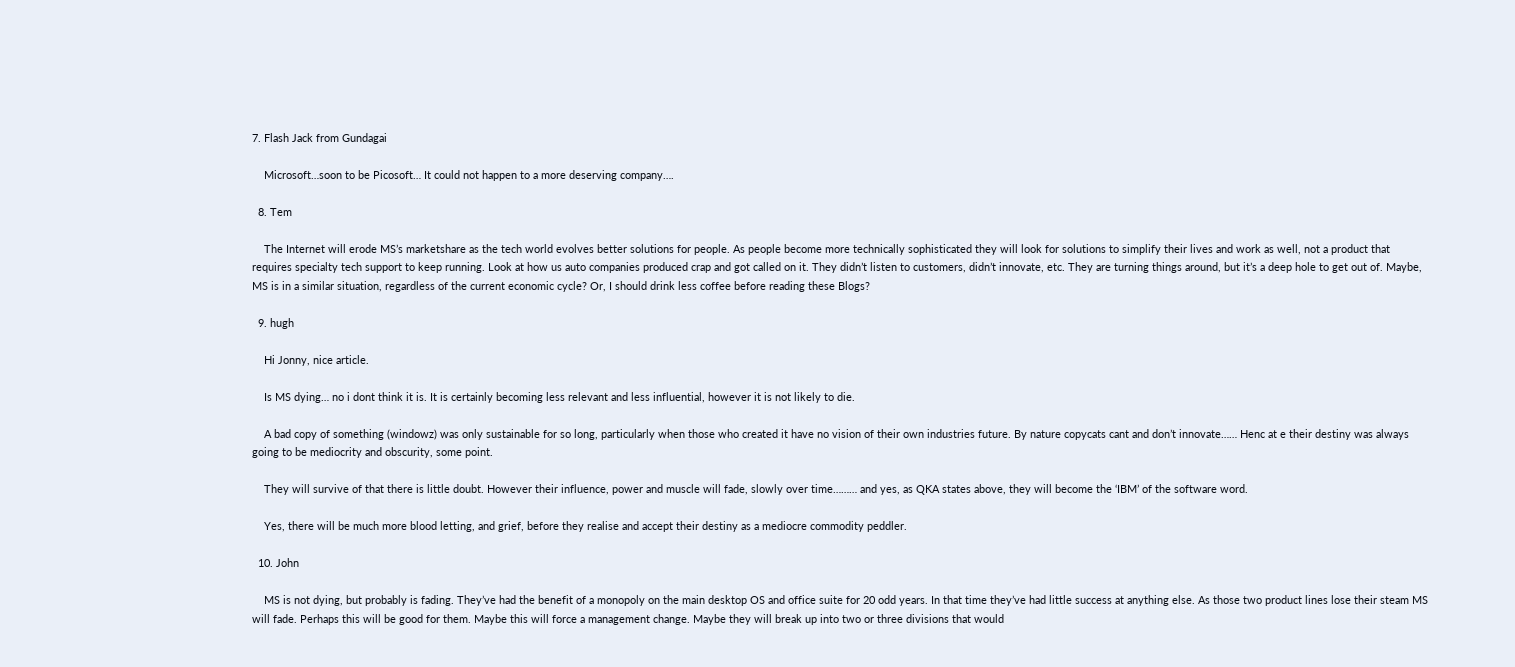7. Flash Jack from Gundagai

    Microsoft…soon to be Picosoft… It could not happen to a more deserving company….

  8. Tem

    The Internet will erode MS’s marketshare as the tech world evolves better solutions for people. As people become more technically sophisticated they will look for solutions to simplify their lives and work as well, not a product that requires specialty tech support to keep running. Look at how us auto companies produced crap and got called on it. They didn’t listen to customers, didn’t innovate, etc. They are turning things around, but it’s a deep hole to get out of. Maybe, MS is in a similar situation, regardless of the current economic cycle? Or, I should drink less coffee before reading these Blogs?

  9. hugh

    Hi Jonny, nice article.

    Is MS dying… no i dont think it is. It is certainly becoming less relevant and less influential, however it is not likely to die.

    A bad copy of something (windowz) was only sustainable for so long, particularly when those who created it have no vision of their own industries future. By nature copycats cant and don’t innovate…… Henc at e their destiny was always going to be mediocrity and obscurity, some point.

    They will survive of that there is little doubt. However their influence, power and muscle will fade, slowly over time……… and yes, as QKA states above, they will become the ‘IBM’ of the software word.

    Yes, there will be much more blood letting, and grief, before they realise and accept their destiny as a mediocre commodity peddler.

  10. John

    MS is not dying, but probably is fading. They’ve had the benefit of a monopoly on the main desktop OS and office suite for 20 odd years. In that time they’ve had little success at anything else. As those two product lines lose their steam MS will fade. Perhaps this will be good for them. Maybe this will force a management change. Maybe they will break up into two or three divisions that would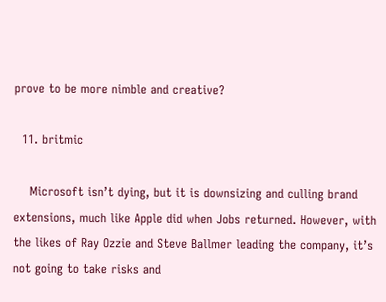prove to be more nimble and creative?

  11. britmic

    Microsoft isn’t dying, but it is downsizing and culling brand extensions, much like Apple did when Jobs returned. However, with the likes of Ray Ozzie and Steve Ballmer leading the company, it’s not going to take risks and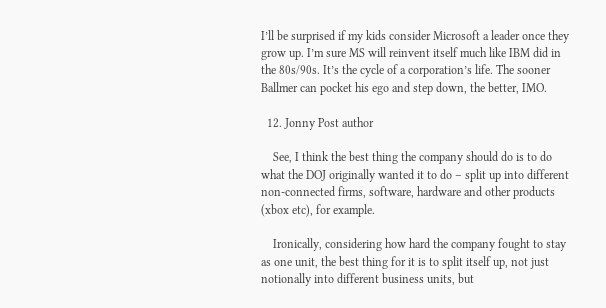I’ll be surprised if my kids consider Microsoft a leader once they grow up. I’m sure MS will reinvent itself much like IBM did in the 80s/90s. It’s the cycle of a corporation’s life. The sooner Ballmer can pocket his ego and step down, the better, IMO.

  12. Jonny Post author

    See, I think the best thing the company should do is to do what the DOJ originally wanted it to do – split up into different non-connected firms, software, hardware and other products (xbox etc), for example.

    Ironically, considering how hard the company fought to stay as one unit, the best thing for it is to split itself up, not just notionally into different business units, but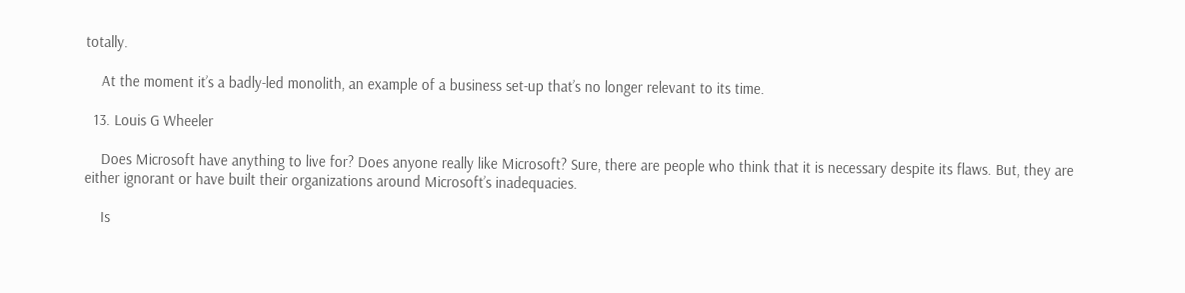totally.

    At the moment it’s a badly-led monolith, an example of a business set-up that’s no longer relevant to its time.

  13. Louis G Wheeler

    Does Microsoft have anything to live for? Does anyone really like Microsoft? Sure, there are people who think that it is necessary despite its flaws. But, they are either ignorant or have built their organizations around Microsoft’s inadequacies.

    Is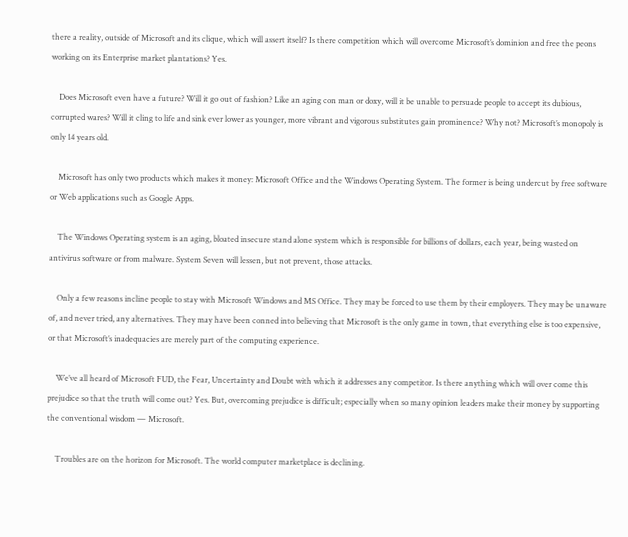there a reality, outside of Microsoft and its clique, which will assert itself? Is there competition which will overcome Microsoft’s dominion and free the peons working on its Enterprise market plantations? Yes.

    Does Microsoft even have a future? Will it go out of fashion? Like an aging con man or doxy, will it be unable to persuade people to accept its dubious, corrupted wares? Will it cling to life and sink ever lower as younger, more vibrant and vigorous substitutes gain prominence? Why not? Microsoft’s monopoly is only 14 years old.

    Microsoft has only two products which makes it money: Microsoft Office and the Windows Operating System. The former is being undercut by free software or Web applications such as Google Apps.

    The Windows Operating system is an aging, bloated insecure stand alone system which is responsible for billions of dollars, each year, being wasted on antivirus software or from malware. System Seven will lessen, but not prevent, those attacks.

    Only a few reasons incline people to stay with Microsoft Windows and MS Office. They may be forced to use them by their employers. They may be unaware of, and never tried, any alternatives. They may have been conned into believing that Microsoft is the only game in town, that everything else is too expensive, or that Microsoft’s inadequacies are merely part of the computing experience.

    We’ve all heard of Microsoft FUD, the Fear, Uncertainty and Doubt with which it addresses any competitor. Is there anything which will over come this prejudice so that the truth will come out? Yes. But, overcoming prejudice is difficult; especially when so many opinion leaders make their money by supporting the conventional wisdom — Microsoft.

    Troubles are on the horizon for Microsoft. The world computer marketplace is declining.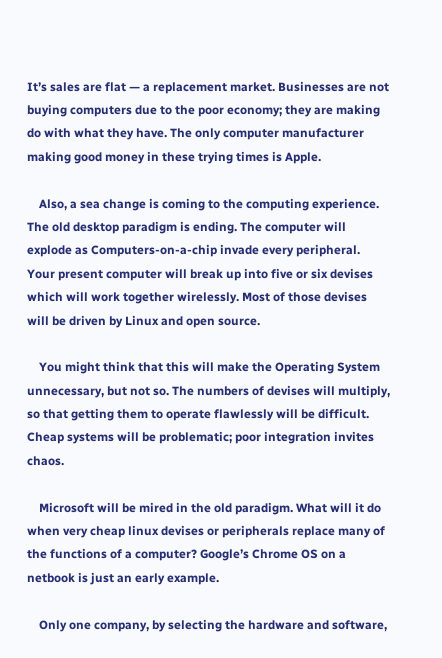It’s sales are flat — a replacement market. Businesses are not buying computers due to the poor economy; they are making do with what they have. The only computer manufacturer making good money in these trying times is Apple.

    Also, a sea change is coming to the computing experience. The old desktop paradigm is ending. The computer will explode as Computers-on-a-chip invade every peripheral. Your present computer will break up into five or six devises which will work together wirelessly. Most of those devises will be driven by Linux and open source.

    You might think that this will make the Operating System unnecessary, but not so. The numbers of devises will multiply, so that getting them to operate flawlessly will be difficult. Cheap systems will be problematic; poor integration invites chaos.

    Microsoft will be mired in the old paradigm. What will it do when very cheap linux devises or peripherals replace many of the functions of a computer? Google’s Chrome OS on a netbook is just an early example.

    Only one company, by selecting the hardware and software,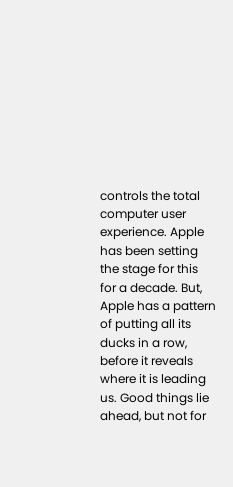controls the total computer user experience. Apple has been setting the stage for this for a decade. But, Apple has a pattern of putting all its ducks in a row, before it reveals where it is leading us. Good things lie ahead, but not for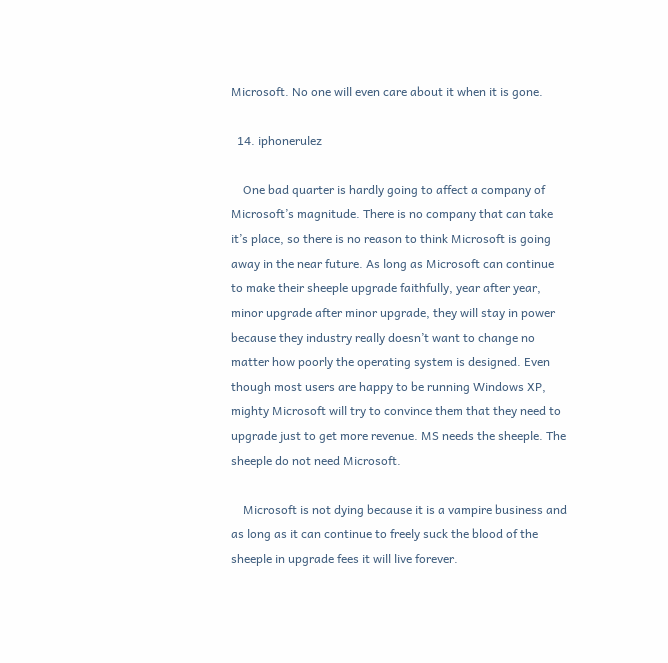Microsoft. No one will even care about it when it is gone.

  14. iphonerulez

    One bad quarter is hardly going to affect a company of Microsoft’s magnitude. There is no company that can take it’s place, so there is no reason to think Microsoft is going away in the near future. As long as Microsoft can continue to make their sheeple upgrade faithfully, year after year, minor upgrade after minor upgrade, they will stay in power because they industry really doesn’t want to change no matter how poorly the operating system is designed. Even though most users are happy to be running Windows XP, mighty Microsoft will try to convince them that they need to upgrade just to get more revenue. MS needs the sheeple. The sheeple do not need Microsoft.

    Microsoft is not dying because it is a vampire business and as long as it can continue to freely suck the blood of the sheeple in upgrade fees it will live forever.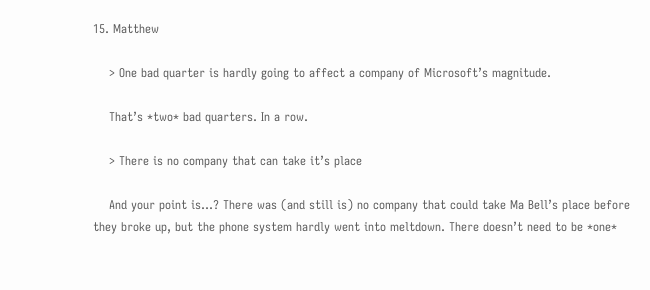15. Matthew

    > One bad quarter is hardly going to affect a company of Microsoft’s magnitude.

    That’s *two* bad quarters. In a row.

    > There is no company that can take it’s place

    And your point is…? There was (and still is) no company that could take Ma Bell’s place before they broke up, but the phone system hardly went into meltdown. There doesn’t need to be *one*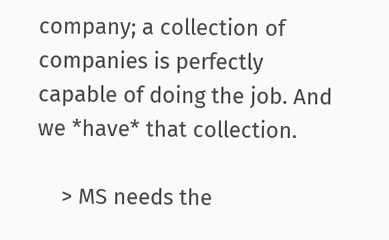company; a collection of companies is perfectly capable of doing the job. And we *have* that collection.

    > MS needs the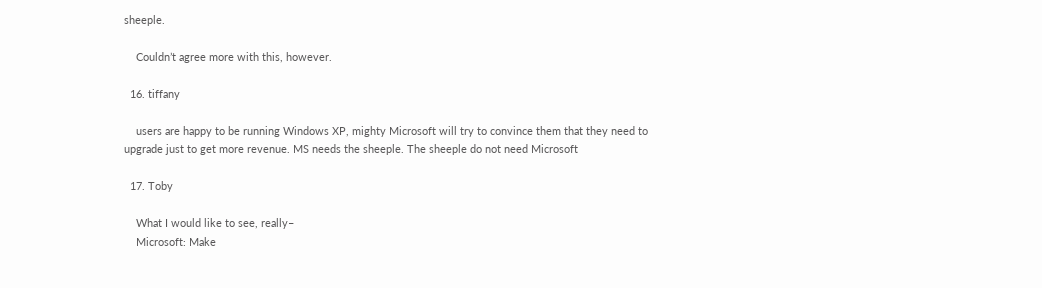sheeple.

    Couldn’t agree more with this, however.

  16. tiffany

    users are happy to be running Windows XP, mighty Microsoft will try to convince them that they need to upgrade just to get more revenue. MS needs the sheeple. The sheeple do not need Microsoft

  17. Toby

    What I would like to see, really–
    Microsoft: Make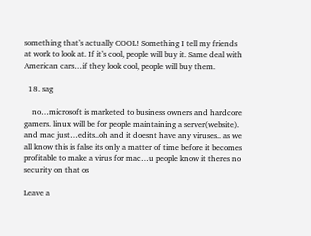something that’s actually COOL! Something I tell my friends at work to look at. If it’s cool, people will buy it. Same deal with American cars…if they look cool, people will buy them.

  18. sag

    no…microsoft is marketed to business owners and hardcore gamers. linux will be for people maintaining a server(website). and mac just…edits..oh and it doesnt have any viruses.. as we all know this is false its only a matter of time before it becomes profitable to make a virus for mac…u people know it theres no security on that os

Leave a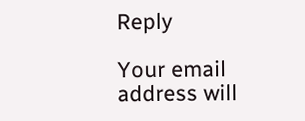Reply

Your email address will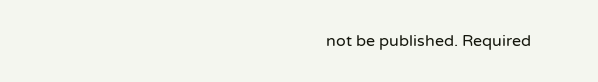not be published. Required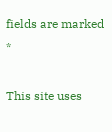fields are marked *

This site uses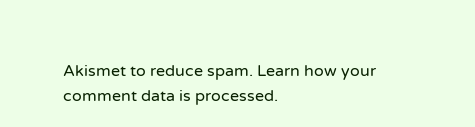Akismet to reduce spam. Learn how your comment data is processed.